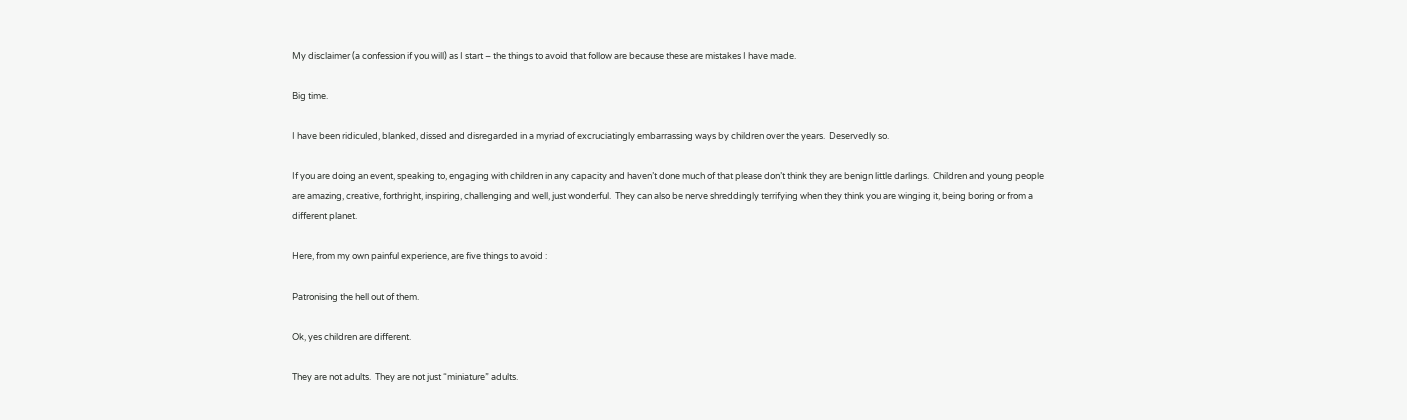My disclaimer (a confession if you will) as I start – the things to avoid that follow are because these are mistakes I have made.

Big time.

I have been ridiculed, blanked, dissed and disregarded in a myriad of excruciatingly embarrassing ways by children over the years.  Deservedly so.

If you are doing an event, speaking to, engaging with children in any capacity and haven’t done much of that please don’t think they are benign little darlings.  Children and young people are amazing, creative, forthright, inspiring, challenging and well, just wonderful.  They can also be nerve shreddingly terrifying when they think you are winging it, being boring or from a different planet.

Here, from my own painful experience, are five things to avoid :

Patronising the hell out of them.

Ok, yes children are different.

They are not adults.  They are not just “miniature” adults.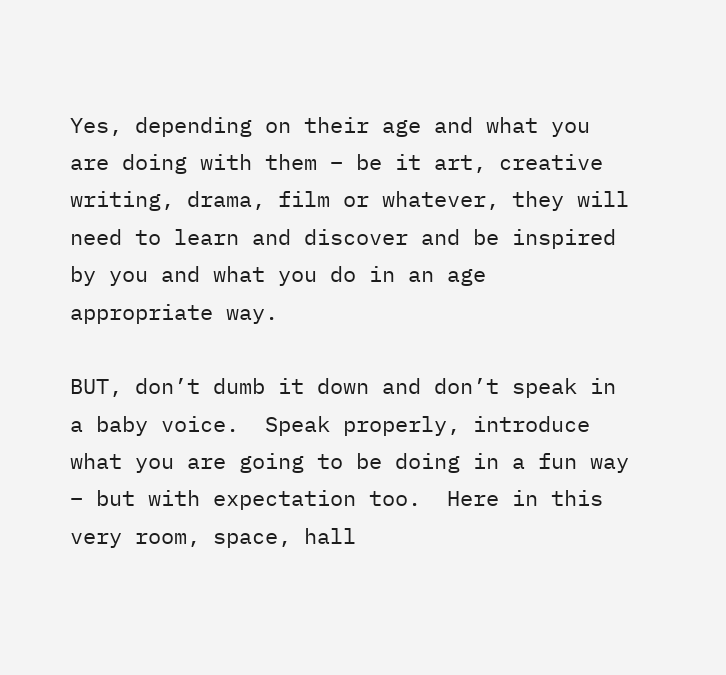Yes, depending on their age and what you are doing with them – be it art, creative writing, drama, film or whatever, they will need to learn and discover and be inspired by you and what you do in an age appropriate way.

BUT, don’t dumb it down and don’t speak in a baby voice.  Speak properly, introduce what you are going to be doing in a fun way – but with expectation too.  Here in this very room, space, hall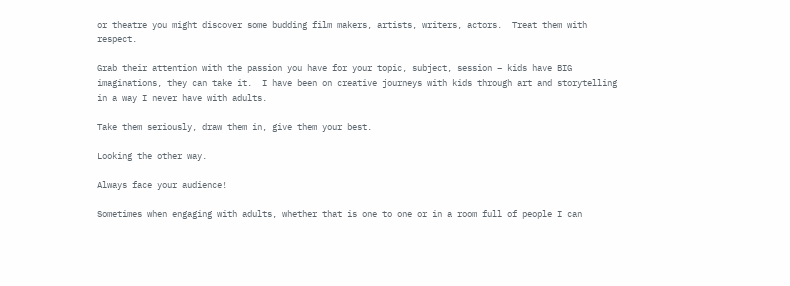or theatre you might discover some budding film makers, artists, writers, actors.  Treat them with respect.

Grab their attention with the passion you have for your topic, subject, session – kids have BIG imaginations, they can take it.  I have been on creative journeys with kids through art and storytelling in a way I never have with adults.

Take them seriously, draw them in, give them your best.

Looking the other way.

Always face your audience!

Sometimes when engaging with adults, whether that is one to one or in a room full of people I can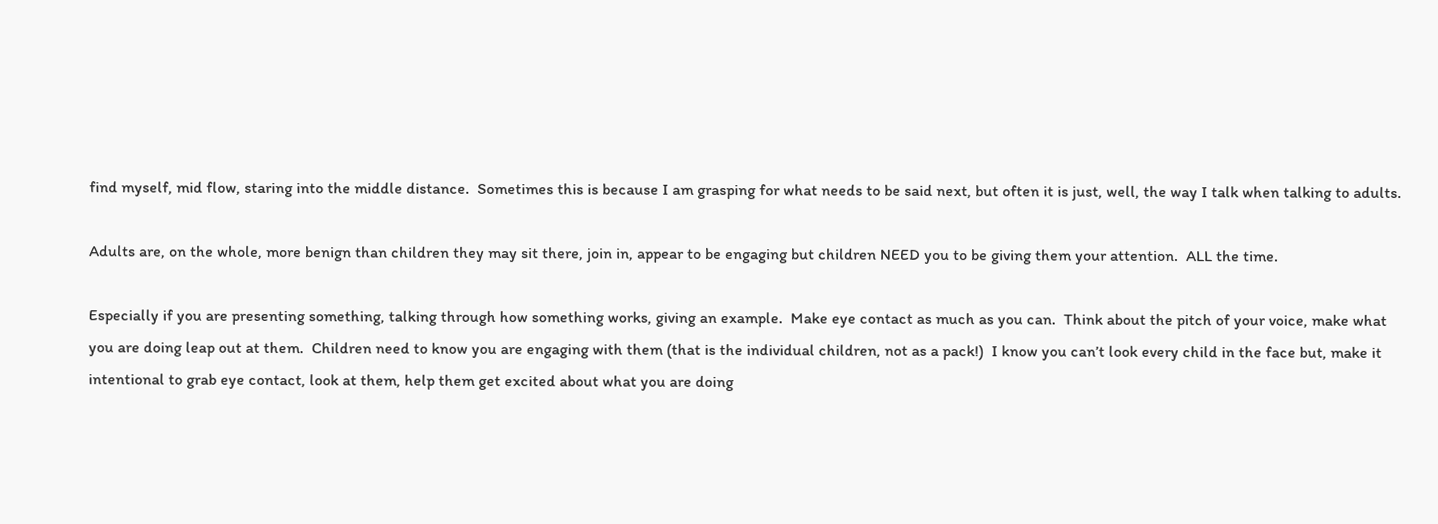find myself, mid flow, staring into the middle distance.  Sometimes this is because I am grasping for what needs to be said next, but often it is just, well, the way I talk when talking to adults.

Adults are, on the whole, more benign than children they may sit there, join in, appear to be engaging but children NEED you to be giving them your attention.  ALL the time.

Especially if you are presenting something, talking through how something works, giving an example.  Make eye contact as much as you can.  Think about the pitch of your voice, make what you are doing leap out at them.  Children need to know you are engaging with them (that is the individual children, not as a pack!)  I know you can’t look every child in the face but, make it intentional to grab eye contact, look at them, help them get excited about what you are doing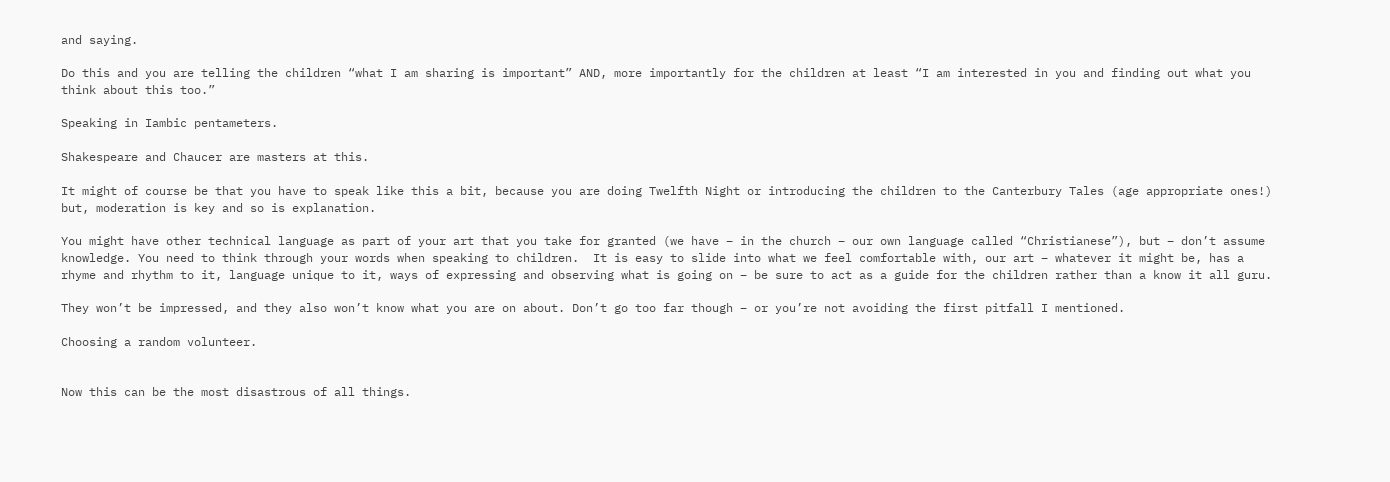and saying.

Do this and you are telling the children “what I am sharing is important” AND, more importantly for the children at least “I am interested in you and finding out what you think about this too.”

Speaking in Iambic pentameters.

Shakespeare and Chaucer are masters at this.

It might of course be that you have to speak like this a bit, because you are doing Twelfth Night or introducing the children to the Canterbury Tales (age appropriate ones!) but, moderation is key and so is explanation.

You might have other technical language as part of your art that you take for granted (we have – in the church – our own language called “Christianese”), but – don’t assume knowledge. You need to think through your words when speaking to children.  It is easy to slide into what we feel comfortable with, our art – whatever it might be, has a rhyme and rhythm to it, language unique to it, ways of expressing and observing what is going on – be sure to act as a guide for the children rather than a know it all guru.

They won’t be impressed, and they also won’t know what you are on about. Don’t go too far though – or you’re not avoiding the first pitfall I mentioned.

Choosing a random volunteer.


Now this can be the most disastrous of all things.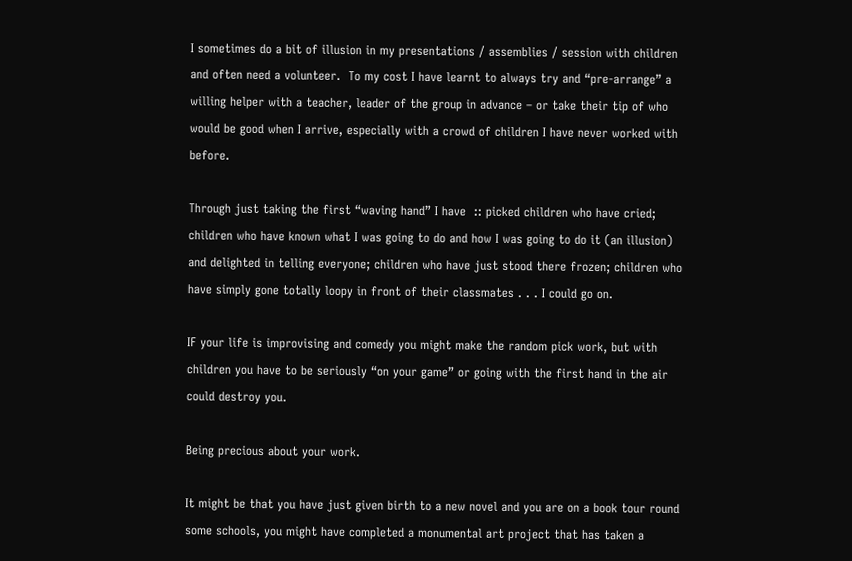I sometimes do a bit of illusion in my presentations / assemblies / session with children and often need a volunteer.  To my cost I have learnt to always try and “pre-arrange” a willing helper with a teacher, leader of the group in advance – or take their tip of who would be good when I arrive, especially with a crowd of children I have never worked with before.

Through just taking the first “waving hand” I have  :: picked children who have cried; children who have known what I was going to do and how I was going to do it (an illusion) and delighted in telling everyone; children who have just stood there frozen; children who have simply gone totally loopy in front of their classmates . . . I could go on.

IF your life is improvising and comedy you might make the random pick work, but with children you have to be seriously “on your game” or going with the first hand in the air could destroy you.

Being precious about your work.

It might be that you have just given birth to a new novel and you are on a book tour round some schools, you might have completed a monumental art project that has taken a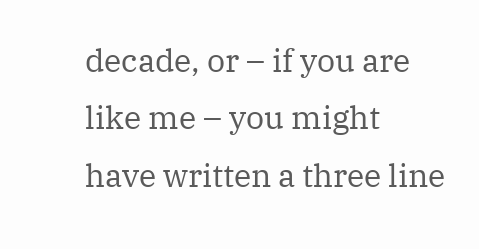decade, or – if you are like me – you might have written a three line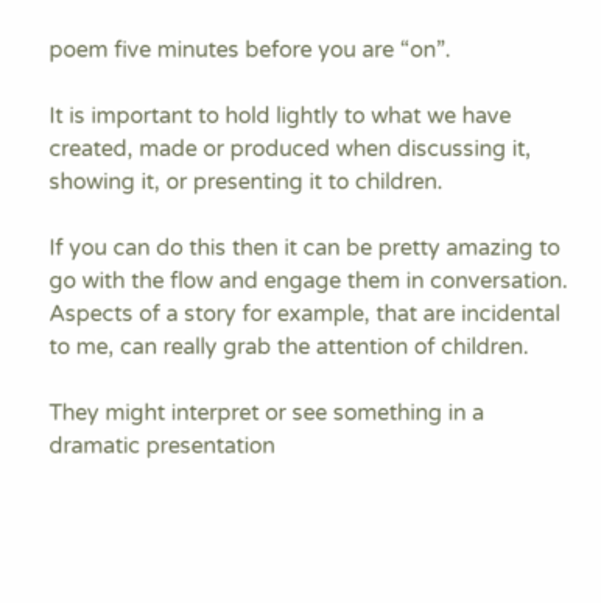poem five minutes before you are “on”.

It is important to hold lightly to what we have created, made or produced when discussing it, showing it, or presenting it to children.

If you can do this then it can be pretty amazing to go with the flow and engage them in conversation.  Aspects of a story for example, that are incidental to me, can really grab the attention of children.

They might interpret or see something in a dramatic presentation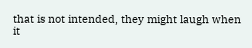that is not intended, they might laugh when it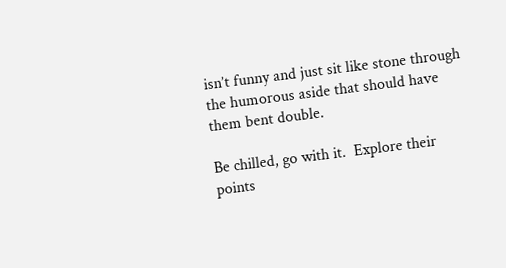isn’t funny and just sit like stone through the humorous aside that should have them bent double.

Be chilled, go with it.  Explore their points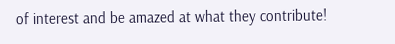of interest and be amazed at what they contribute!